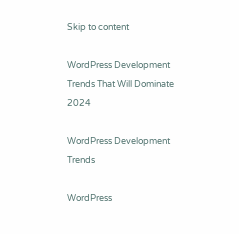Skip to content

WordPress Development Trends That Will Dominate 2024

WordPress Development Trends

WordPress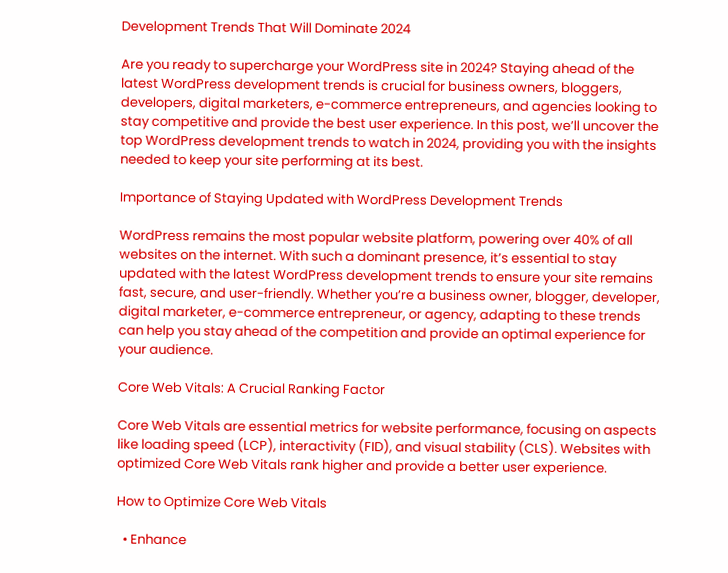Development Trends That Will Dominate 2024

Are you ready to supercharge your WordPress site in 2024? Staying ahead of the latest WordPress development trends is crucial for business owners, bloggers, developers, digital marketers, e-commerce entrepreneurs, and agencies looking to stay competitive and provide the best user experience. In this post, we’ll uncover the top WordPress development trends to watch in 2024, providing you with the insights needed to keep your site performing at its best.

Importance of Staying Updated with WordPress Development Trends

WordPress remains the most popular website platform, powering over 40% of all websites on the internet. With such a dominant presence, it’s essential to stay updated with the latest WordPress development trends to ensure your site remains fast, secure, and user-friendly. Whether you’re a business owner, blogger, developer, digital marketer, e-commerce entrepreneur, or agency, adapting to these trends can help you stay ahead of the competition and provide an optimal experience for your audience.

Core Web Vitals: A Crucial Ranking Factor

Core Web Vitals are essential metrics for website performance, focusing on aspects like loading speed (LCP), interactivity (FID), and visual stability (CLS). Websites with optimized Core Web Vitals rank higher and provide a better user experience.

How to Optimize Core Web Vitals

  • Enhance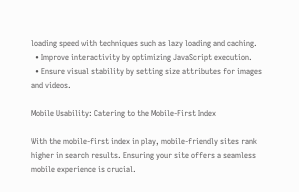loading speed with techniques such as lazy loading and caching.
  • Improve interactivity by optimizing JavaScript execution.
  • Ensure visual stability by setting size attributes for images and videos.

Mobile Usability: Catering to the Mobile-First Index

With the mobile-first index in play, mobile-friendly sites rank higher in search results. Ensuring your site offers a seamless mobile experience is crucial.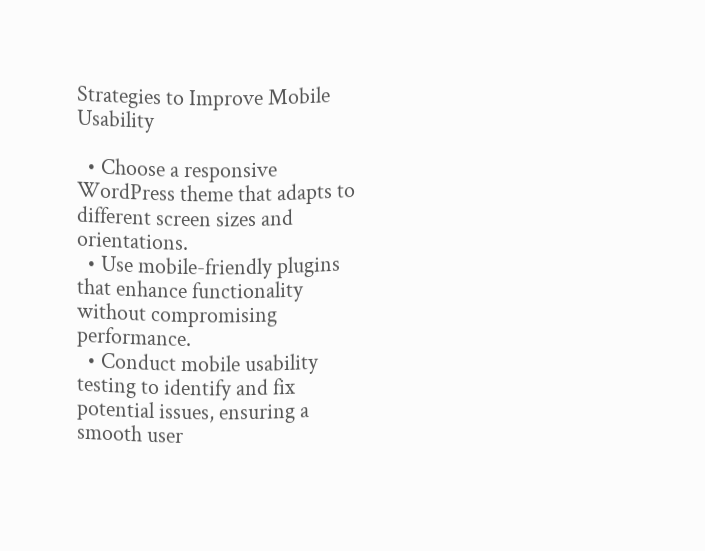Strategies to Improve Mobile Usability

  • Choose a responsive WordPress theme that adapts to different screen sizes and orientations.
  • Use mobile-friendly plugins that enhance functionality without compromising performance.
  • Conduct mobile usability testing to identify and fix potential issues, ensuring a smooth user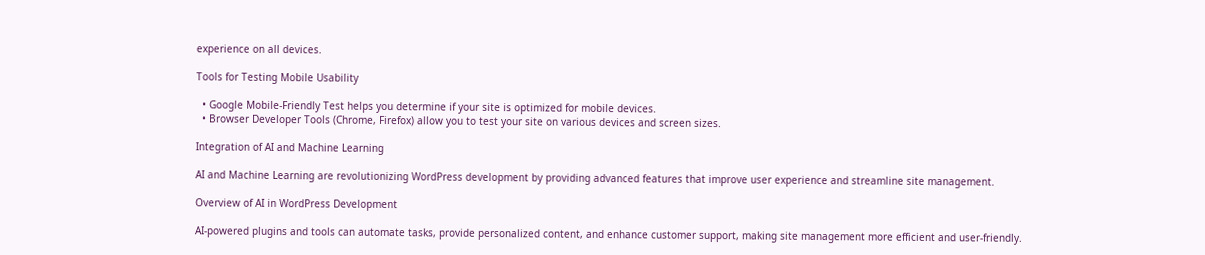experience on all devices.

Tools for Testing Mobile Usability

  • Google Mobile-Friendly Test helps you determine if your site is optimized for mobile devices.
  • Browser Developer Tools (Chrome, Firefox) allow you to test your site on various devices and screen sizes.

Integration of AI and Machine Learning

AI and Machine Learning are revolutionizing WordPress development by providing advanced features that improve user experience and streamline site management.

Overview of AI in WordPress Development

AI-powered plugins and tools can automate tasks, provide personalized content, and enhance customer support, making site management more efficient and user-friendly.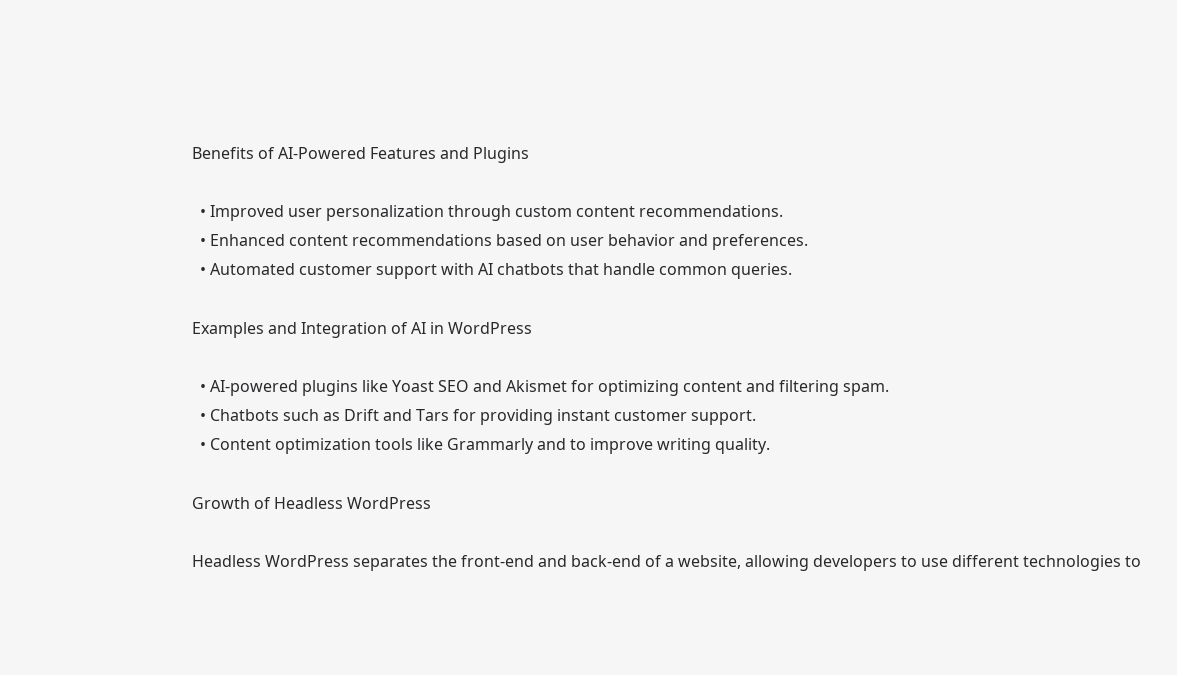Benefits of AI-Powered Features and Plugins

  • Improved user personalization through custom content recommendations.
  • Enhanced content recommendations based on user behavior and preferences.
  • Automated customer support with AI chatbots that handle common queries.

Examples and Integration of AI in WordPress

  • AI-powered plugins like Yoast SEO and Akismet for optimizing content and filtering spam.
  • Chatbots such as Drift and Tars for providing instant customer support.
  • Content optimization tools like Grammarly and to improve writing quality.

Growth of Headless WordPress

Headless WordPress separates the front-end and back-end of a website, allowing developers to use different technologies to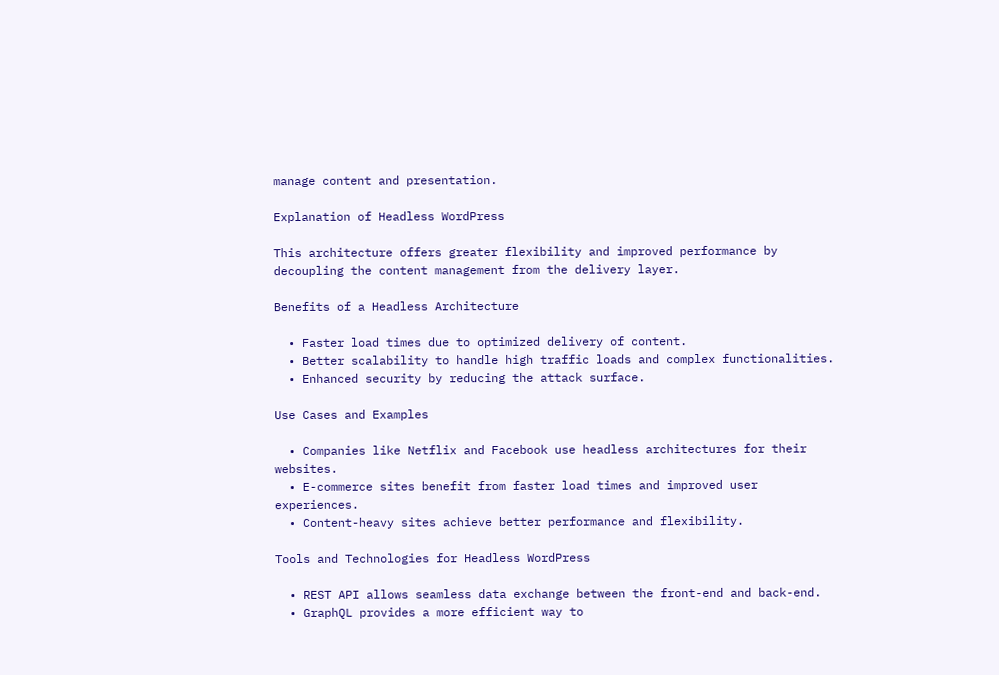manage content and presentation.

Explanation of Headless WordPress

This architecture offers greater flexibility and improved performance by decoupling the content management from the delivery layer.

Benefits of a Headless Architecture

  • Faster load times due to optimized delivery of content.
  • Better scalability to handle high traffic loads and complex functionalities.
  • Enhanced security by reducing the attack surface.

Use Cases and Examples

  • Companies like Netflix and Facebook use headless architectures for their websites.
  • E-commerce sites benefit from faster load times and improved user experiences.
  • Content-heavy sites achieve better performance and flexibility.

Tools and Technologies for Headless WordPress

  • REST API allows seamless data exchange between the front-end and back-end.
  • GraphQL provides a more efficient way to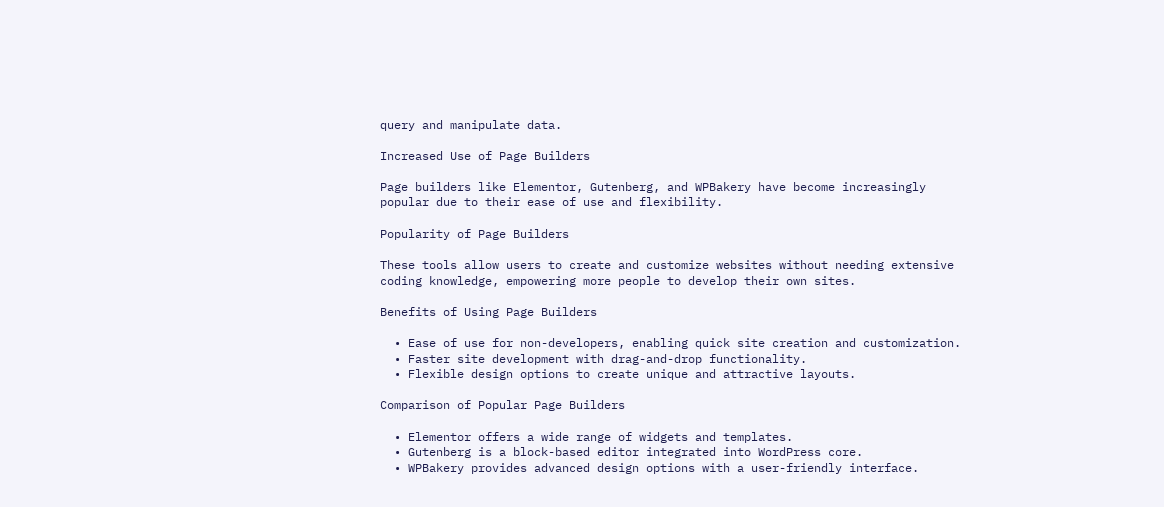query and manipulate data.

Increased Use of Page Builders

Page builders like Elementor, Gutenberg, and WPBakery have become increasingly popular due to their ease of use and flexibility.

Popularity of Page Builders

These tools allow users to create and customize websites without needing extensive coding knowledge, empowering more people to develop their own sites.

Benefits of Using Page Builders

  • Ease of use for non-developers, enabling quick site creation and customization.
  • Faster site development with drag-and-drop functionality.
  • Flexible design options to create unique and attractive layouts.

Comparison of Popular Page Builders

  • Elementor offers a wide range of widgets and templates.
  • Gutenberg is a block-based editor integrated into WordPress core.
  • WPBakery provides advanced design options with a user-friendly interface.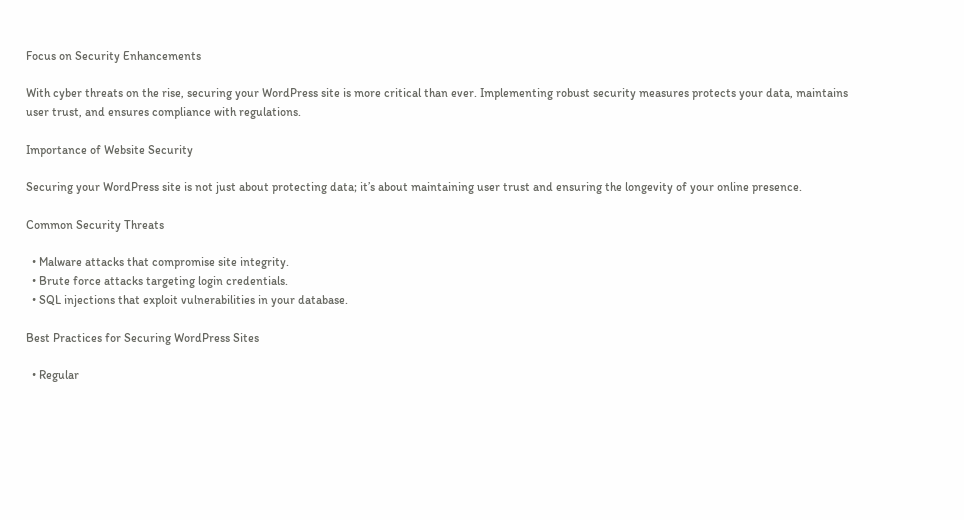Focus on Security Enhancements

With cyber threats on the rise, securing your WordPress site is more critical than ever. Implementing robust security measures protects your data, maintains user trust, and ensures compliance with regulations.

Importance of Website Security

Securing your WordPress site is not just about protecting data; it’s about maintaining user trust and ensuring the longevity of your online presence.

Common Security Threats

  • Malware attacks that compromise site integrity.
  • Brute force attacks targeting login credentials.
  • SQL injections that exploit vulnerabilities in your database.

Best Practices for Securing WordPress Sites

  • Regular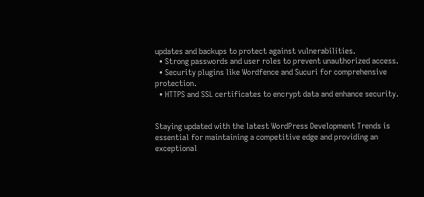updates and backups to protect against vulnerabilities.
  • Strong passwords and user roles to prevent unauthorized access.
  • Security plugins like Wordfence and Sucuri for comprehensive protection.
  • HTTPS and SSL certificates to encrypt data and enhance security.


Staying updated with the latest WordPress Development Trends is essential for maintaining a competitive edge and providing an exceptional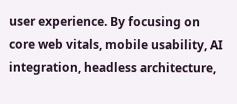user experience. By focusing on core web vitals, mobile usability, AI integration, headless architecture,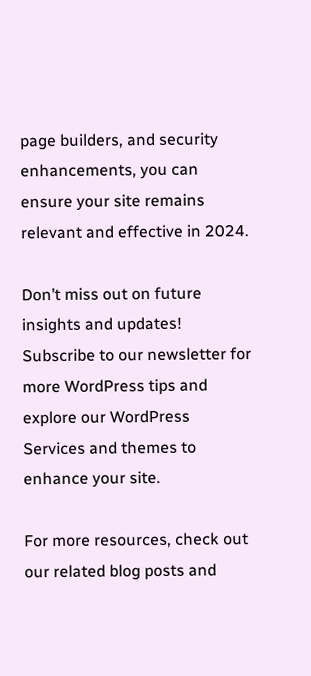page builders, and security enhancements, you can ensure your site remains relevant and effective in 2024.

Don’t miss out on future insights and updates! Subscribe to our newsletter for more WordPress tips and explore our WordPress Services and themes to enhance your site.

For more resources, check out our related blog posts and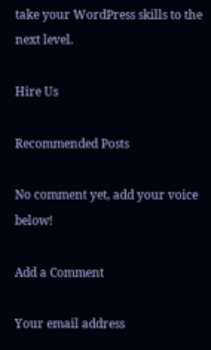take your WordPress skills to the next level.

Hire Us

Recommended Posts

No comment yet, add your voice below!

Add a Comment

Your email address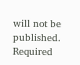will not be published. Required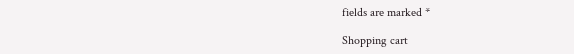fields are marked *

Shopping cart